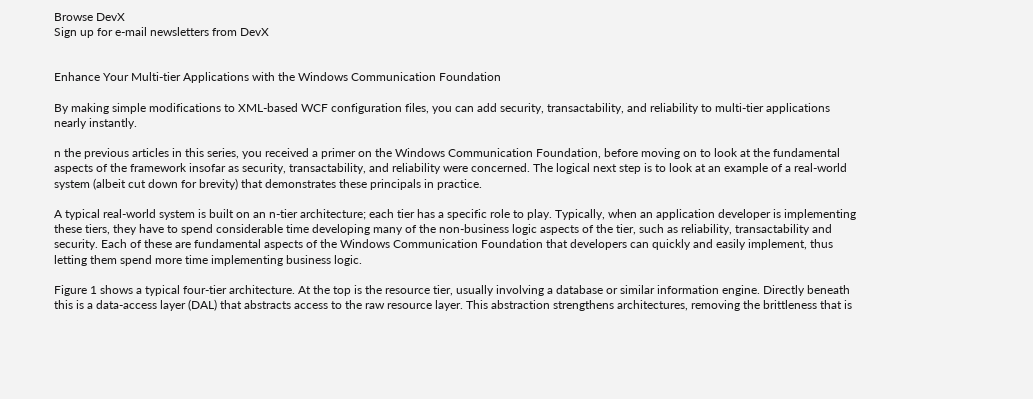Browse DevX
Sign up for e-mail newsletters from DevX


Enhance Your Multi-tier Applications with the Windows Communication Foundation

By making simple modifications to XML-based WCF configuration files, you can add security, transactability, and reliability to multi-tier applications nearly instantly.

n the previous articles in this series, you received a primer on the Windows Communication Foundation, before moving on to look at the fundamental aspects of the framework insofar as security, transactability, and reliability were concerned. The logical next step is to look at an example of a real-world system (albeit cut down for brevity) that demonstrates these principals in practice.

A typical real-world system is built on an n-tier architecture; each tier has a specific role to play. Typically, when an application developer is implementing these tiers, they have to spend considerable time developing many of the non-business logic aspects of the tier, such as reliability, transactability and security. Each of these are fundamental aspects of the Windows Communication Foundation that developers can quickly and easily implement, thus letting them spend more time implementing business logic.

Figure 1 shows a typical four-tier architecture. At the top is the resource tier, usually involving a database or similar information engine. Directly beneath this is a data-access layer (DAL) that abstracts access to the raw resource layer. This abstraction strengthens architectures, removing the brittleness that is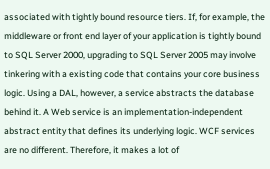associated with tightly bound resource tiers. If, for example, the middleware or front end layer of your application is tightly bound to SQL Server 2000, upgrading to SQL Server 2005 may involve tinkering with a existing code that contains your core business logic. Using a DAL, however, a service abstracts the database behind it. A Web service is an implementation-independent abstract entity that defines its underlying logic. WCF services are no different. Therefore, it makes a lot of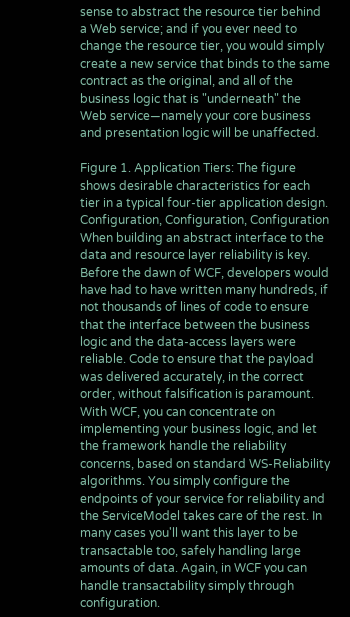sense to abstract the resource tier behind a Web service; and if you ever need to change the resource tier, you would simply create a new service that binds to the same contract as the original, and all of the business logic that is "underneath" the Web service—namely your core business and presentation logic will be unaffected.

Figure 1. Application Tiers: The figure shows desirable characteristics for each tier in a typical four-tier application design.
Configuration, Configuration, Configuration
When building an abstract interface to the data and resource layer reliability is key. Before the dawn of WCF, developers would have had to have written many hundreds, if not thousands of lines of code to ensure that the interface between the business logic and the data-access layers were reliable. Code to ensure that the payload was delivered accurately, in the correct order, without falsification is paramount. With WCF, you can concentrate on implementing your business logic, and let the framework handle the reliability concerns, based on standard WS-Reliability algorithms. You simply configure the endpoints of your service for reliability and the ServiceModel takes care of the rest. In many cases you'll want this layer to be transactable too, safely handling large amounts of data. Again, in WCF you can handle transactability simply through configuration.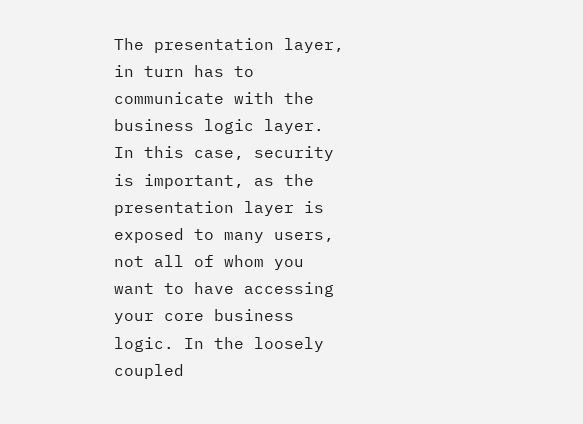The presentation layer, in turn has to communicate with the business logic layer. In this case, security is important, as the presentation layer is exposed to many users, not all of whom you want to have accessing your core business logic. In the loosely coupled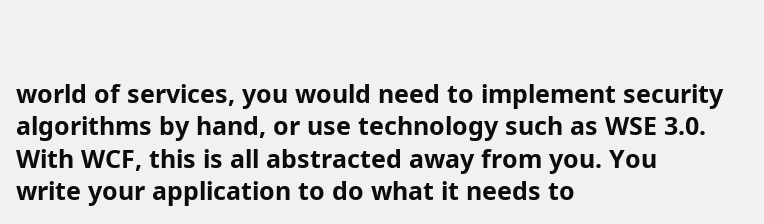world of services, you would need to implement security algorithms by hand, or use technology such as WSE 3.0. With WCF, this is all abstracted away from you. You write your application to do what it needs to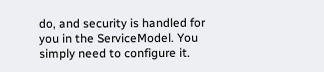do, and security is handled for you in the ServiceModel. You simply need to configure it.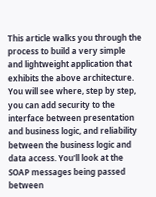This article walks you through the process to build a very simple and lightweight application that exhibits the above architecture. You will see where, step by step, you can add security to the interface between presentation and business logic, and reliability between the business logic and data access. You'll look at the SOAP messages being passed between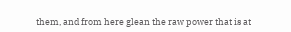them, and from here glean the raw power that is at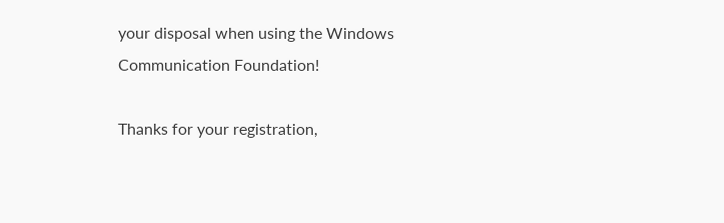your disposal when using the Windows Communication Foundation!

Thanks for your registration,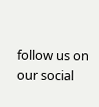follow us on our social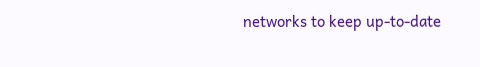networks to keep up-to-date